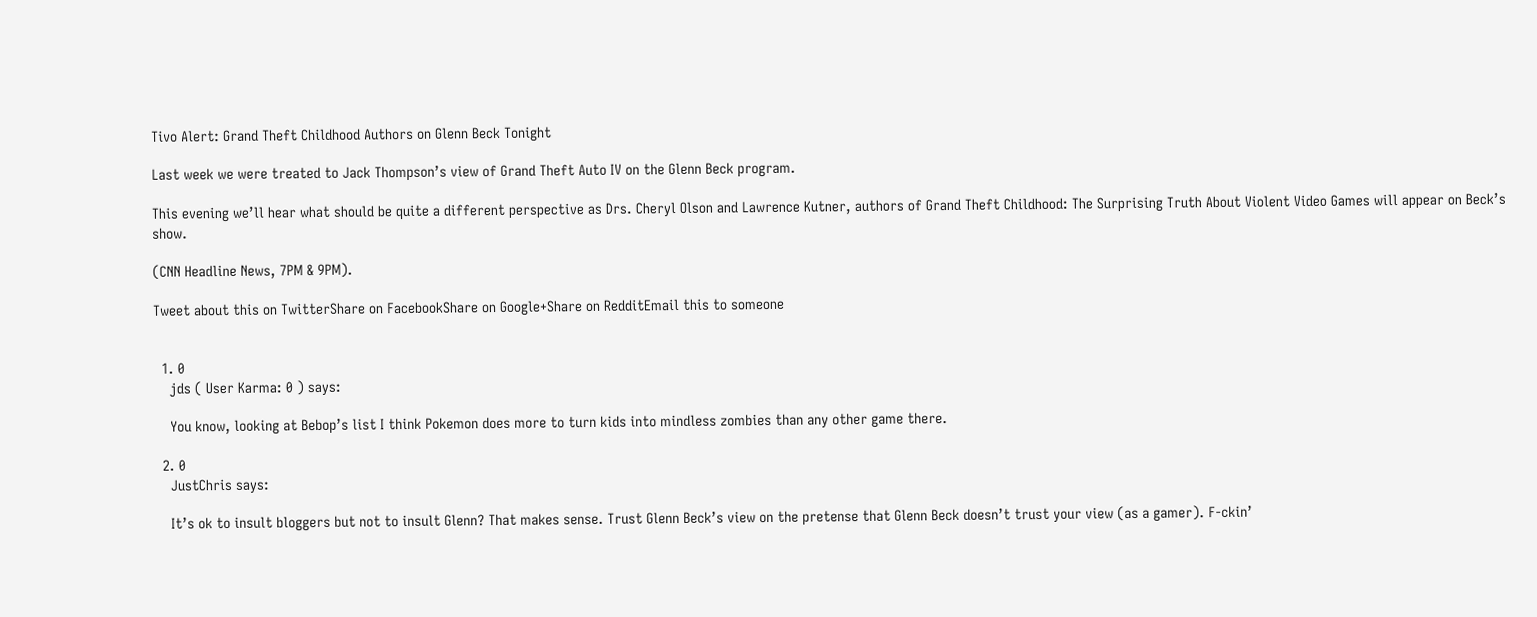Tivo Alert: Grand Theft Childhood Authors on Glenn Beck Tonight

Last week we were treated to Jack Thompson’s view of Grand Theft Auto IV on the Glenn Beck program.

This evening we’ll hear what should be quite a different perspective as Drs. Cheryl Olson and Lawrence Kutner, authors of Grand Theft Childhood: The Surprising Truth About Violent Video Games will appear on Beck’s show.

(CNN Headline News, 7PM & 9PM).

Tweet about this on TwitterShare on FacebookShare on Google+Share on RedditEmail this to someone


  1. 0
    jds ( User Karma: 0 ) says:

    You know, looking at Bebop’s list I think Pokemon does more to turn kids into mindless zombies than any other game there.

  2. 0
    JustChris says:

    It’s ok to insult bloggers but not to insult Glenn? That makes sense. Trust Glenn Beck’s view on the pretense that Glenn Beck doesn’t trust your view (as a gamer). F-ckin’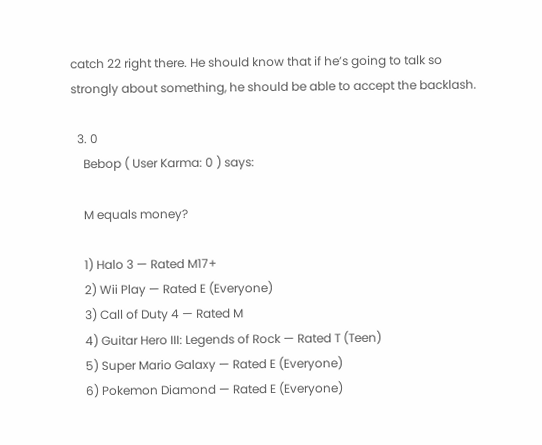catch 22 right there. He should know that if he’s going to talk so strongly about something, he should be able to accept the backlash.

  3. 0
    Bebop ( User Karma: 0 ) says:

    M equals money?

    1) Halo 3 — Rated M17+
    2) Wii Play — Rated E (Everyone)
    3) Call of Duty 4 — Rated M
    4) Guitar Hero III: Legends of Rock — Rated T (Teen)
    5) Super Mario Galaxy — Rated E (Everyone)
    6) Pokemon Diamond — Rated E (Everyone)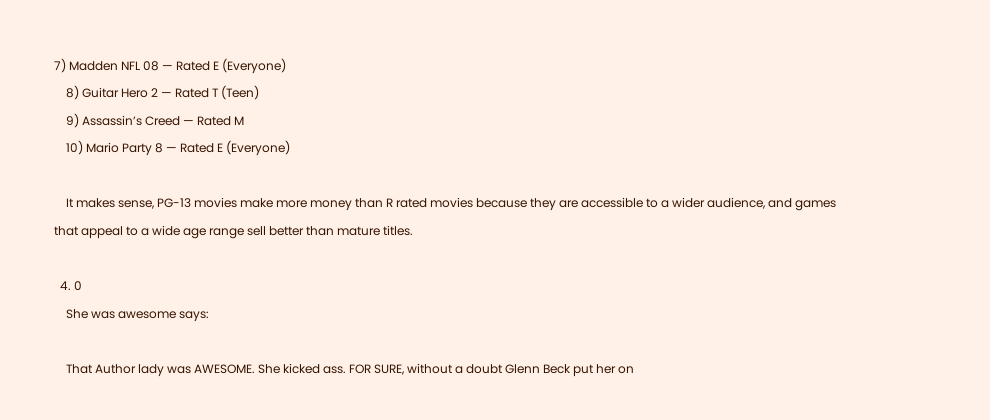7) Madden NFL 08 — Rated E (Everyone)
    8) Guitar Hero 2 — Rated T (Teen)
    9) Assassin’s Creed — Rated M
    10) Mario Party 8 — Rated E (Everyone)

    It makes sense, PG-13 movies make more money than R rated movies because they are accessible to a wider audience, and games that appeal to a wide age range sell better than mature titles.

  4. 0
    She was awesome says:

    That Author lady was AWESOME. She kicked ass. FOR SURE, without a doubt Glenn Beck put her on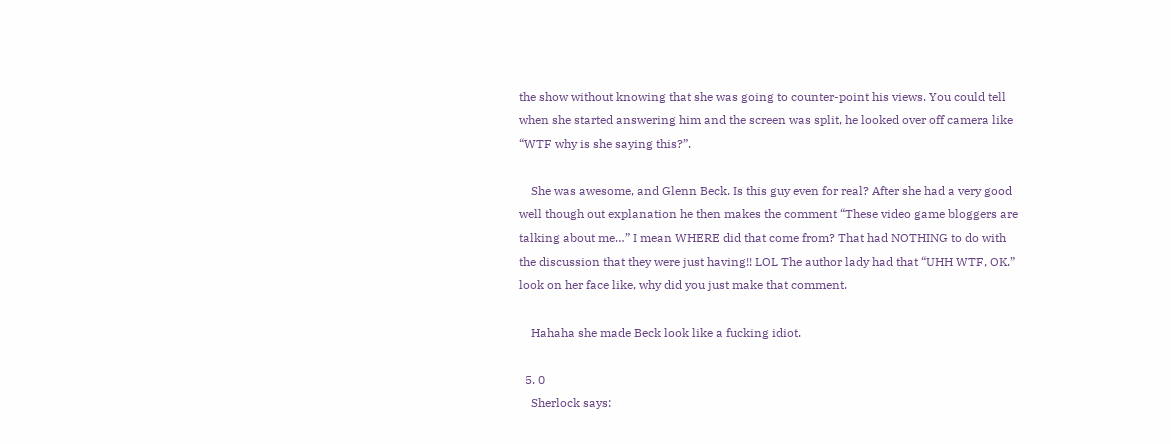the show without knowing that she was going to counter-point his views. You could tell when she started answering him and the screen was split, he looked over off camera like “WTF why is she saying this?”.

    She was awesome, and Glenn Beck. Is this guy even for real? After she had a very good well though out explanation he then makes the comment “These video game bloggers are talking about me…” I mean WHERE did that come from? That had NOTHING to do with the discussion that they were just having!! LOL The author lady had that “UHH WTF, OK.” look on her face like, why did you just make that comment.

    Hahaha she made Beck look like a fucking idiot.

  5. 0
    Sherlock says: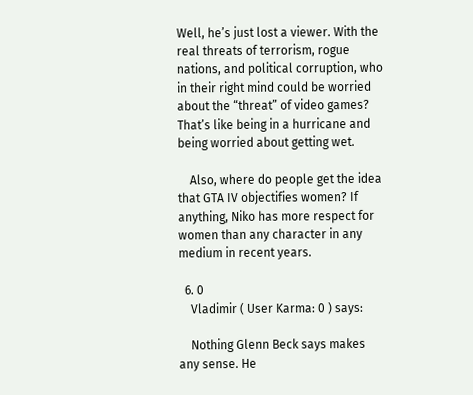Well, he’s just lost a viewer. With the real threats of terrorism, rogue nations, and political corruption, who in their right mind could be worried about the “threat” of video games? That’s like being in a hurricane and being worried about getting wet.

    Also, where do people get the idea that GTA IV objectifies women? If anything, Niko has more respect for women than any character in any medium in recent years.

  6. 0
    Vladimir ( User Karma: 0 ) says:

    Nothing Glenn Beck says makes any sense. He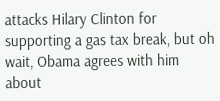attacks Hilary Clinton for supporting a gas tax break, but oh wait, Obama agrees with him about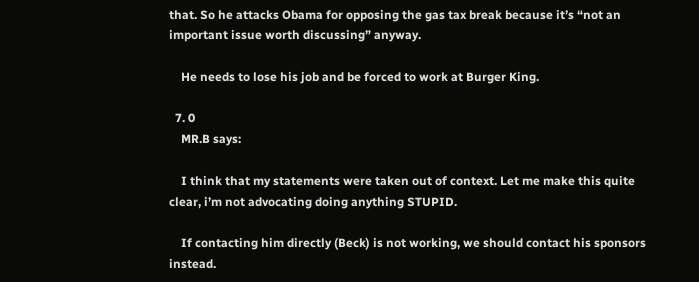that. So he attacks Obama for opposing the gas tax break because it’s “not an important issue worth discussing” anyway.

    He needs to lose his job and be forced to work at Burger King.

  7. 0
    MR.B says:

    I think that my statements were taken out of context. Let me make this quite clear, i’m not advocating doing anything STUPID.

    If contacting him directly (Beck) is not working, we should contact his sponsors instead.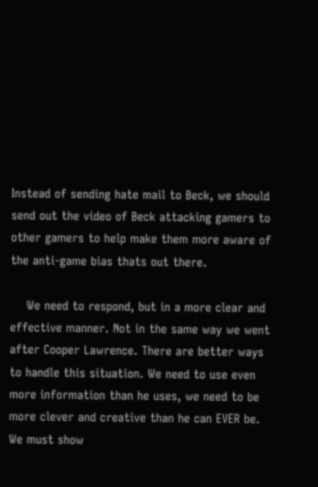Instead of sending hate mail to Beck, we should send out the video of Beck attacking gamers to other gamers to help make them more aware of the anti-game bias thats out there.

    We need to respond, but in a more clear and effective manner. Not in the same way we went after Cooper Lawrence. There are better ways to handle this situation. We need to use even more information than he uses, we need to be more clever and creative than he can EVER be. We must show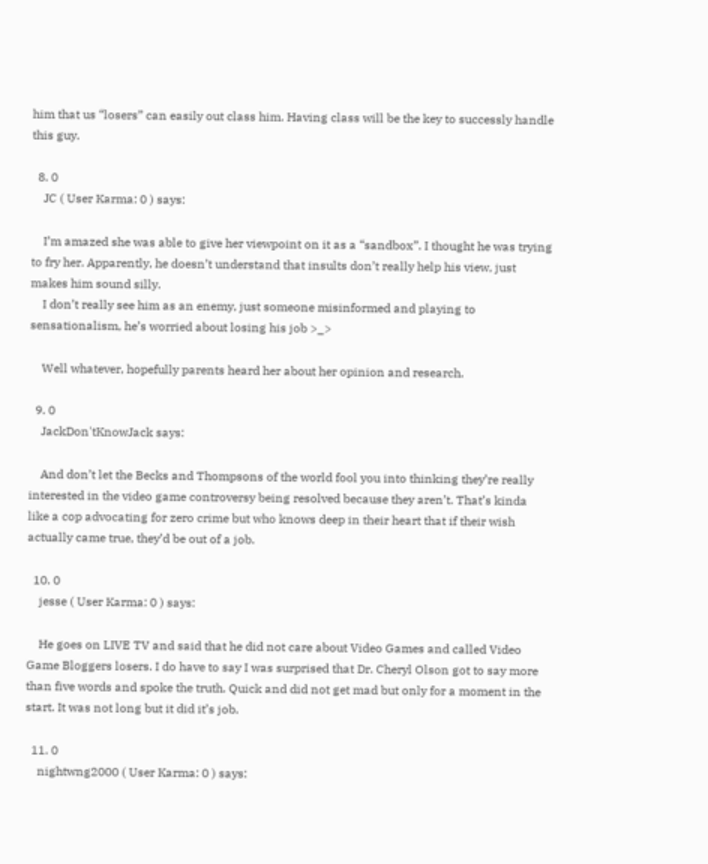him that us “losers” can easily out class him. Having class will be the key to successly handle this guy.

  8. 0
    JC ( User Karma: 0 ) says:

    I’m amazed she was able to give her viewpoint on it as a “sandbox”. I thought he was trying to fry her. Apparently, he doesn’t understand that insults don’t really help his view, just makes him sound silly.
    I don’t really see him as an enemy, just someone misinformed and playing to sensationalism, he’s worried about losing his job >_>

    Well whatever, hopefully parents heard her about her opinion and research.

  9. 0
    JackDon'tKnowJack says:

    And don’t let the Becks and Thompsons of the world fool you into thinking they’re really interested in the video game controversy being resolved because they aren’t. That’s kinda like a cop advocating for zero crime but who knows deep in their heart that if their wish actually came true, they’d be out of a job.

  10. 0
    jesse ( User Karma: 0 ) says:

    He goes on LIVE TV and said that he did not care about Video Games and called Video Game Bloggers losers. I do have to say I was surprised that Dr. Cheryl Olson got to say more than five words and spoke the truth. Quick and did not get mad but only for a moment in the start. It was not long but it did it’s job.

  11. 0
    nightwng2000 ( User Karma: 0 ) says: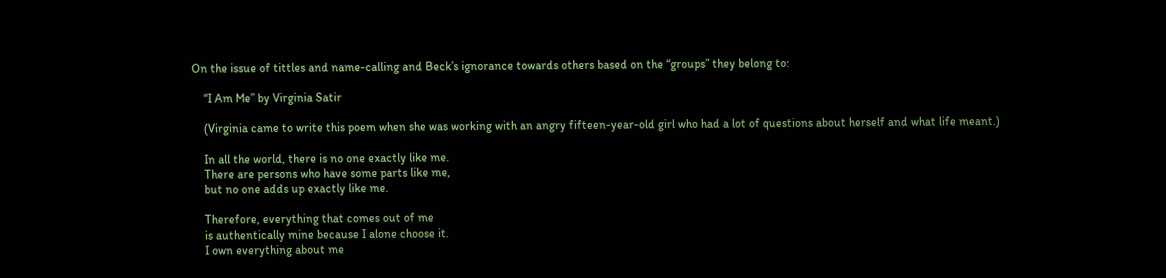On the issue of tittles and name-calling and Beck’s ignorance towards others based on the “groups” they belong to:

    “I Am Me” by Virginia Satir

    (Virginia came to write this poem when she was working with an angry fifteen-year-old girl who had a lot of questions about herself and what life meant.)

    In all the world, there is no one exactly like me.
    There are persons who have some parts like me,
    but no one adds up exactly like me.

    Therefore, everything that comes out of me
    is authentically mine because I alone choose it.
    I own everything about me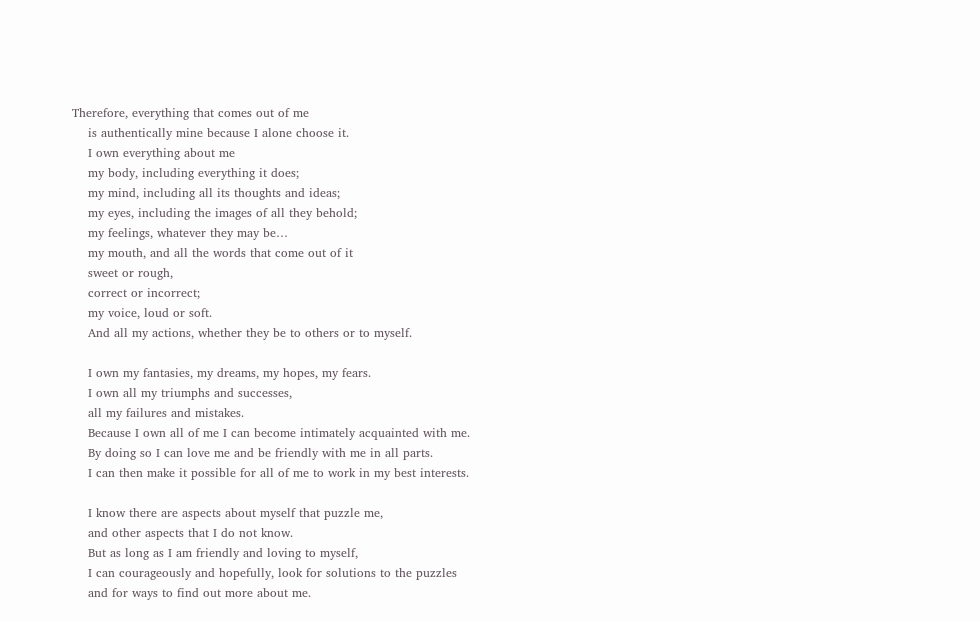Therefore, everything that comes out of me
    is authentically mine because I alone choose it.
    I own everything about me
    my body, including everything it does;
    my mind, including all its thoughts and ideas;
    my eyes, including the images of all they behold;
    my feelings, whatever they may be…
    my mouth, and all the words that come out of it
    sweet or rough,
    correct or incorrect;
    my voice, loud or soft.
    And all my actions, whether they be to others or to myself.

    I own my fantasies, my dreams, my hopes, my fears.
    I own all my triumphs and successes,
    all my failures and mistakes.
    Because I own all of me I can become intimately acquainted with me.
    By doing so I can love me and be friendly with me in all parts.
    I can then make it possible for all of me to work in my best interests.

    I know there are aspects about myself that puzzle me,
    and other aspects that I do not know.
    But as long as I am friendly and loving to myself,
    I can courageously and hopefully, look for solutions to the puzzles
    and for ways to find out more about me.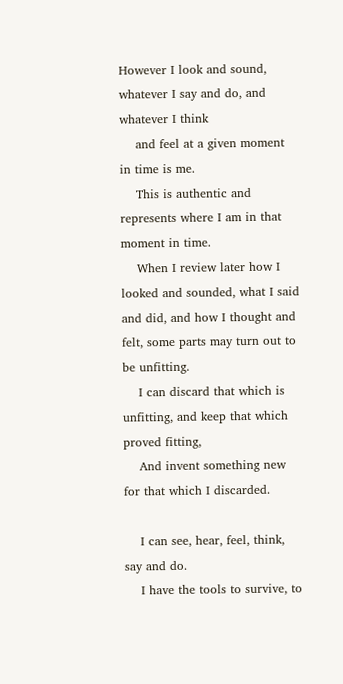However I look and sound, whatever I say and do, and whatever I think
    and feel at a given moment in time is me.
    This is authentic and represents where I am in that moment in time.
    When I review later how I looked and sounded, what I said and did, and how I thought and felt, some parts may turn out to be unfitting.
    I can discard that which is unfitting, and keep that which proved fitting,
    And invent something new for that which I discarded.

    I can see, hear, feel, think, say and do.
    I have the tools to survive, to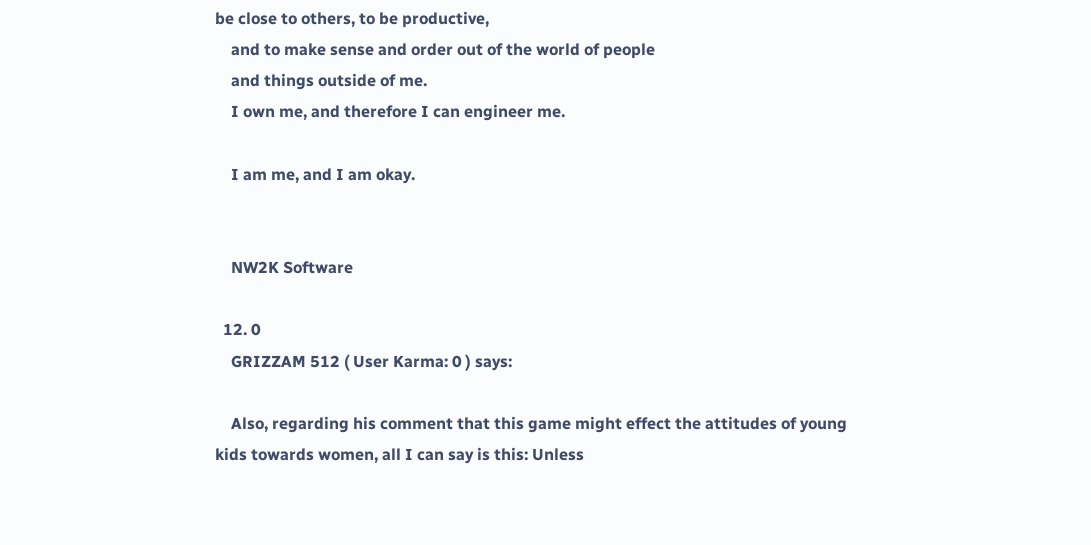be close to others, to be productive,
    and to make sense and order out of the world of people
    and things outside of me.
    I own me, and therefore I can engineer me.

    I am me, and I am okay.


    NW2K Software

  12. 0
    GRIZZAM 512 ( User Karma: 0 ) says:

    Also, regarding his comment that this game might effect the attitudes of young kids towards women, all I can say is this: Unless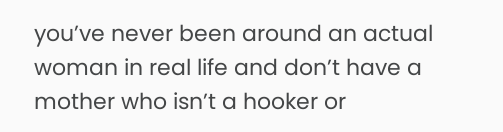you’ve never been around an actual woman in real life and don’t have a mother who isn’t a hooker or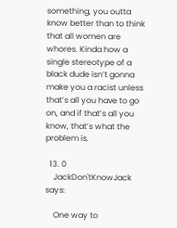something, you outta know better than to think that all women are whores. Kinda how a single stereotype of a black dude isn’t gonna make you a racist unless that’s all you have to go on, and if that’s all you know, that’s what the problem is.

  13. 0
    JackDon'tKnowJack says:

    One way to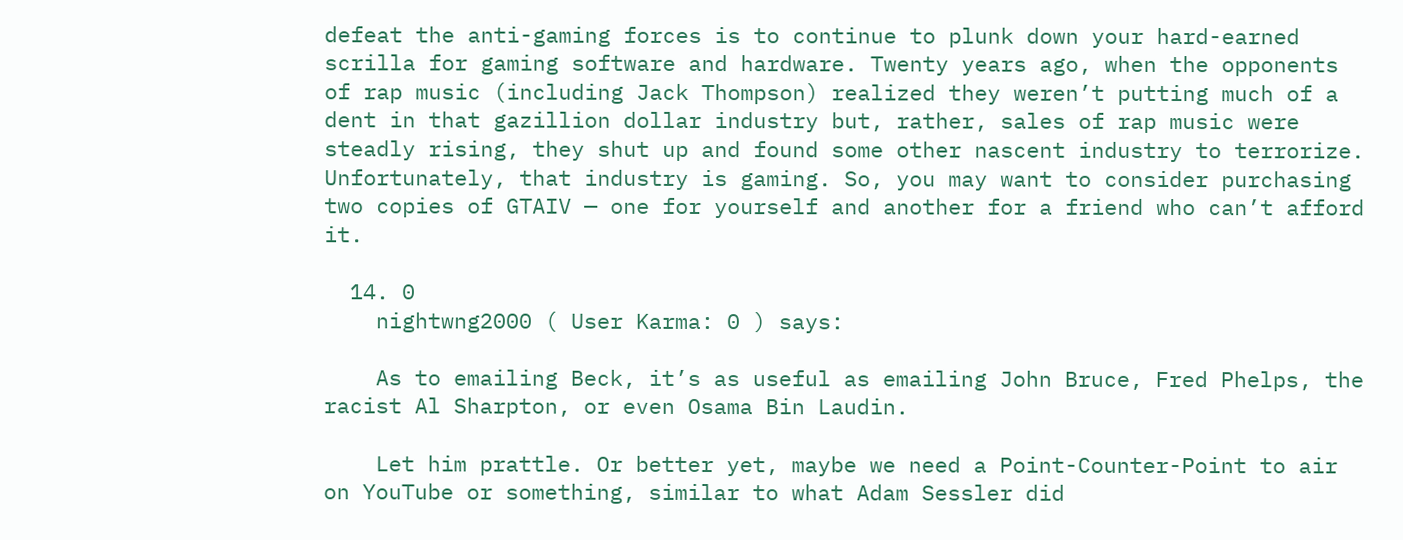defeat the anti-gaming forces is to continue to plunk down your hard-earned scrilla for gaming software and hardware. Twenty years ago, when the opponents of rap music (including Jack Thompson) realized they weren’t putting much of a dent in that gazillion dollar industry but, rather, sales of rap music were steadly rising, they shut up and found some other nascent industry to terrorize. Unfortunately, that industry is gaming. So, you may want to consider purchasing two copies of GTAIV — one for yourself and another for a friend who can’t afford it.

  14. 0
    nightwng2000 ( User Karma: 0 ) says:

    As to emailing Beck, it’s as useful as emailing John Bruce, Fred Phelps, the racist Al Sharpton, or even Osama Bin Laudin.

    Let him prattle. Or better yet, maybe we need a Point-Counter-Point to air on YouTube or something, similar to what Adam Sessler did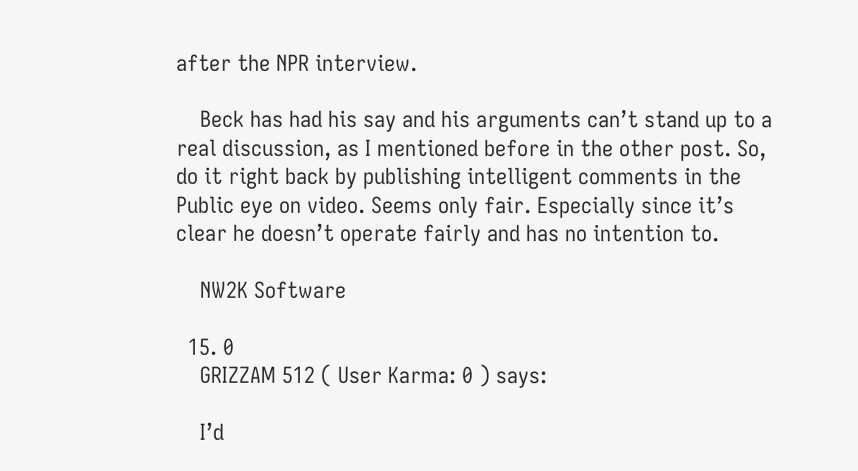after the NPR interview.

    Beck has had his say and his arguments can’t stand up to a real discussion, as I mentioned before in the other post. So, do it right back by publishing intelligent comments in the Public eye on video. Seems only fair. Especially since it’s clear he doesn’t operate fairly and has no intention to.

    NW2K Software

  15. 0
    GRIZZAM 512 ( User Karma: 0 ) says:

    I’d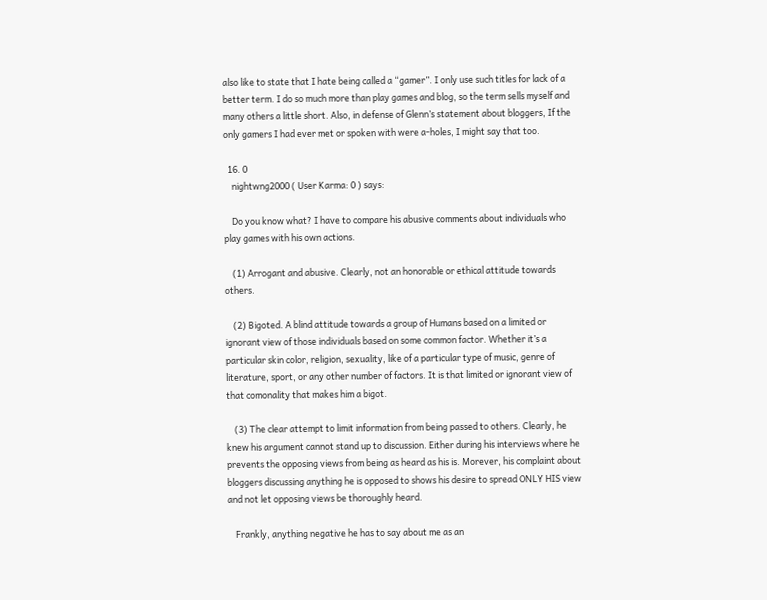also like to state that I hate being called a “gamer”. I only use such titles for lack of a better term. I do so much more than play games and blog, so the term sells myself and many others a little short. Also, in defense of Glenn’s statement about bloggers, If the only gamers I had ever met or spoken with were a-holes, I might say that too.

  16. 0
    nightwng2000 ( User Karma: 0 ) says:

    Do you know what? I have to compare his abusive comments about individuals who play games with his own actions.

    (1) Arrogant and abusive. Clearly, not an honorable or ethical attitude towards others.

    (2) Bigoted. A blind attitude towards a group of Humans based on a limited or ignorant view of those individuals based on some common factor. Whether it’s a particular skin color, religion, sexuality, like of a particular type of music, genre of literature, sport, or any other number of factors. It is that limited or ignorant view of that comonality that makes him a bigot.

    (3) The clear attempt to limit information from being passed to others. Clearly, he knew his argument cannot stand up to discussion. Either during his interviews where he prevents the opposing views from being as heard as his is. Morever, his complaint about bloggers discussing anything he is opposed to shows his desire to spread ONLY HIS view and not let opposing views be thoroughly heard.

    Frankly, anything negative he has to say about me as an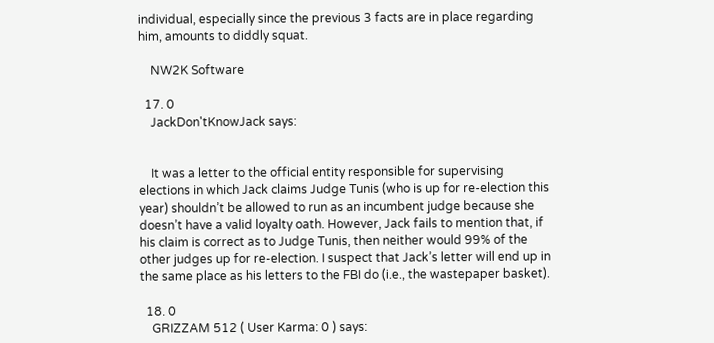individual, especially since the previous 3 facts are in place regarding him, amounts to diddly squat.

    NW2K Software

  17. 0
    JackDon'tKnowJack says:


    It was a letter to the official entity responsible for supervising elections in which Jack claims Judge Tunis (who is up for re-election this year) shouldn’t be allowed to run as an incumbent judge because she doesn’t have a valid loyalty oath. However, Jack fails to mention that, if his claim is correct as to Judge Tunis, then neither would 99% of the other judges up for re-election. I suspect that Jack’s letter will end up in the same place as his letters to the FBI do (i.e., the wastepaper basket).

  18. 0
    GRIZZAM 512 ( User Karma: 0 ) says: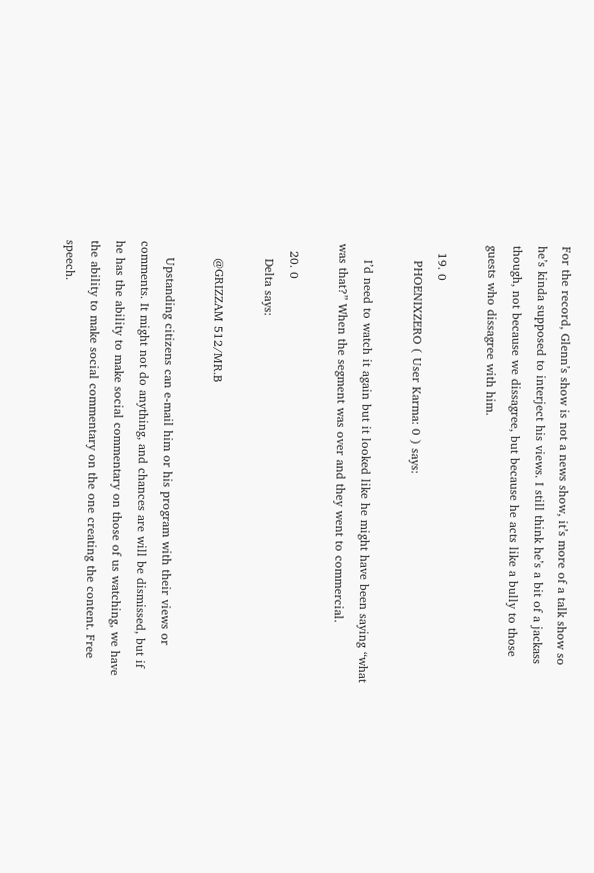For the record, Glenn’s show is not a news show, it’s more of a talk show so he’s kinda supposed to interject his views. I still think he’s a bit of a jackass though, not because we dissagree, but because he acts like a bully to those guests who dissagree with him.

  19. 0
    PHOENIXZERO ( User Karma: 0 ) says:

    I’d need to watch it again but it looked like he might have been saying “what was that?” When the segment was over and they went to commercial.

  20. 0
    Delta says:

    @GRIZZAM 512/MR.B

    Upstanding citizens can e-mail him or his program with their views or comments. It might not do anything, and chances are will be dismissed, but if he has the ability to make social commentary on those of us watching, we have the ability to make social commentary on the one creating the content. Free speech.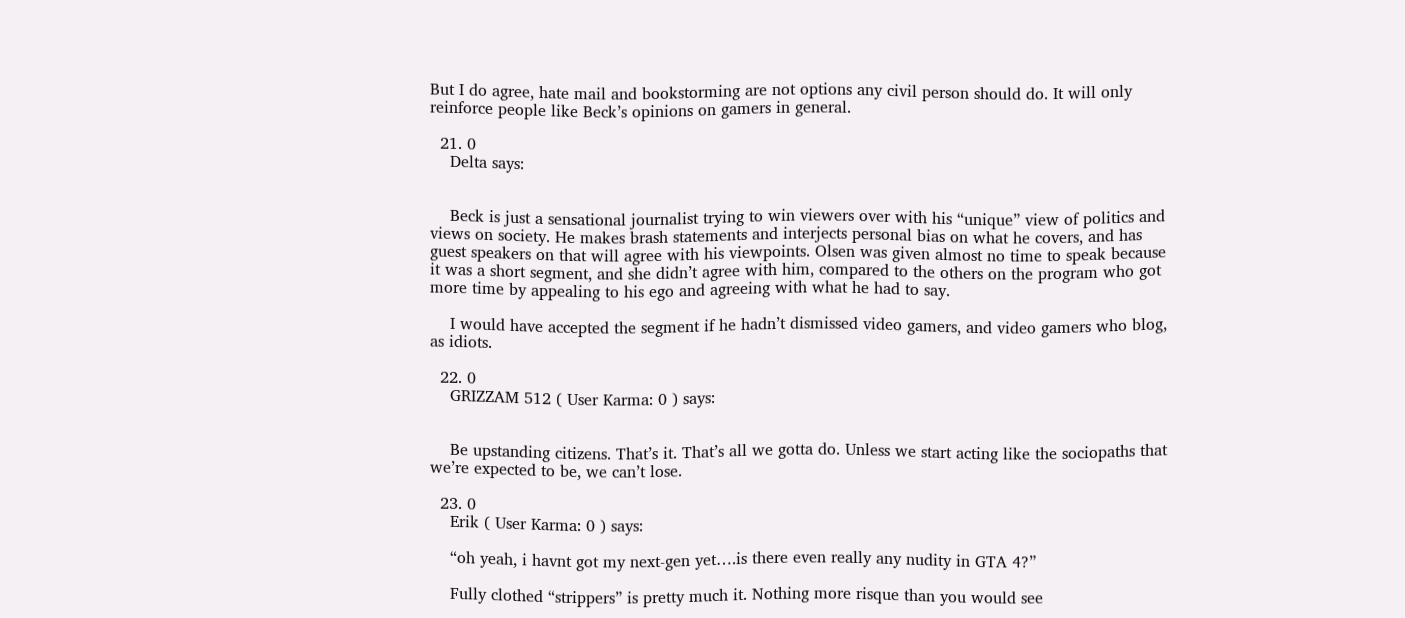But I do agree, hate mail and bookstorming are not options any civil person should do. It will only reinforce people like Beck’s opinions on gamers in general.

  21. 0
    Delta says:


    Beck is just a sensational journalist trying to win viewers over with his “unique” view of politics and views on society. He makes brash statements and interjects personal bias on what he covers, and has guest speakers on that will agree with his viewpoints. Olsen was given almost no time to speak because it was a short segment, and she didn’t agree with him, compared to the others on the program who got more time by appealing to his ego and agreeing with what he had to say.

    I would have accepted the segment if he hadn’t dismissed video gamers, and video gamers who blog, as idiots.

  22. 0
    GRIZZAM 512 ( User Karma: 0 ) says:


    Be upstanding citizens. That’s it. That’s all we gotta do. Unless we start acting like the sociopaths that we’re expected to be, we can’t lose.

  23. 0
    Erik ( User Karma: 0 ) says:

    “oh yeah, i havnt got my next-gen yet….is there even really any nudity in GTA 4?”

    Fully clothed “strippers” is pretty much it. Nothing more risque than you would see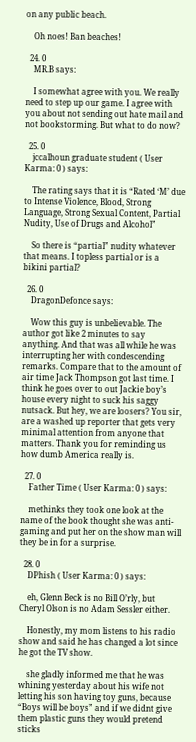on any public beach.

    Oh noes! Ban beaches!

  24. 0
    MR.B says:

    I somewhat agree with you. We really need to step up our game. I agree with you about not sending out hate mail and not bookstorming. But what to do now?

  25. 0
    jccalhoun graduate student ( User Karma: 0 ) says:

    The rating says that it is “Rated ‘M’ due to Intense Violence, Blood, Strong Language, Strong Sexual Content, Partial Nudity, Use of Drugs and Alcohol”

    So there is “partial” nudity whatever that means. I topless partial or is a bikini partial?

  26. 0
    DragonDefonce says:

    Wow this guy is unbelievable. The author got like 2 minutes to say anything. And that was all while he was interrupting her with condescending remarks. Compare that to the amount of air time Jack Thompson got last time. I think he goes over to out Jackie boy’s house every night to suck his saggy nutsack. But hey, we are loosers? You sir, are a washed up reporter that gets very minimal attention from anyone that matters. Thank you for reminding us how dumb America really is.

  27. 0
    Father Time ( User Karma: 0 ) says:

    methinks they took one look at the name of the book thought she was anti-gaming and put her on the show man will they be in for a surprise.

  28. 0
    DPhish ( User Karma: 0 ) says:

    eh, Glenn Beck is no Bill O’rly, but Cheryl Olson is no Adam Sessler either.

    Honestly, my mom listens to his radio show and said he has changed a lot since he got the TV show.

    she gladly informed me that he was whining yesterday about his wife not letting his son having toy guns, because “Boys will be boys” and if we didnt give them plastic guns they would pretend sticks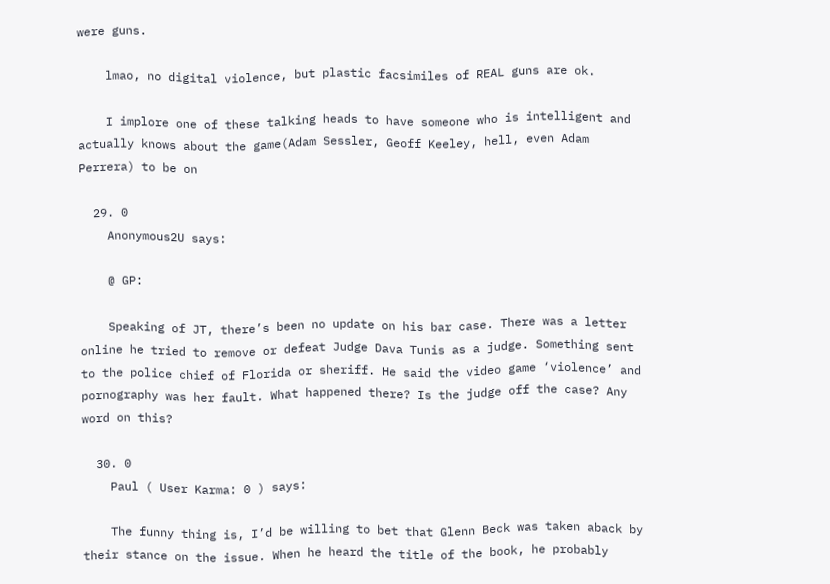were guns.

    lmao, no digital violence, but plastic facsimiles of REAL guns are ok.

    I implore one of these talking heads to have someone who is intelligent and actually knows about the game(Adam Sessler, Geoff Keeley, hell, even Adam Perrera) to be on

  29. 0
    Anonymous2U says:

    @ GP:

    Speaking of JT, there’s been no update on his bar case. There was a letter online he tried to remove or defeat Judge Dava Tunis as a judge. Something sent to the police chief of Florida or sheriff. He said the video game ‘violence’ and pornography was her fault. What happened there? Is the judge off the case? Any word on this?

  30. 0
    Paul ( User Karma: 0 ) says:

    The funny thing is, I’d be willing to bet that Glenn Beck was taken aback by their stance on the issue. When he heard the title of the book, he probably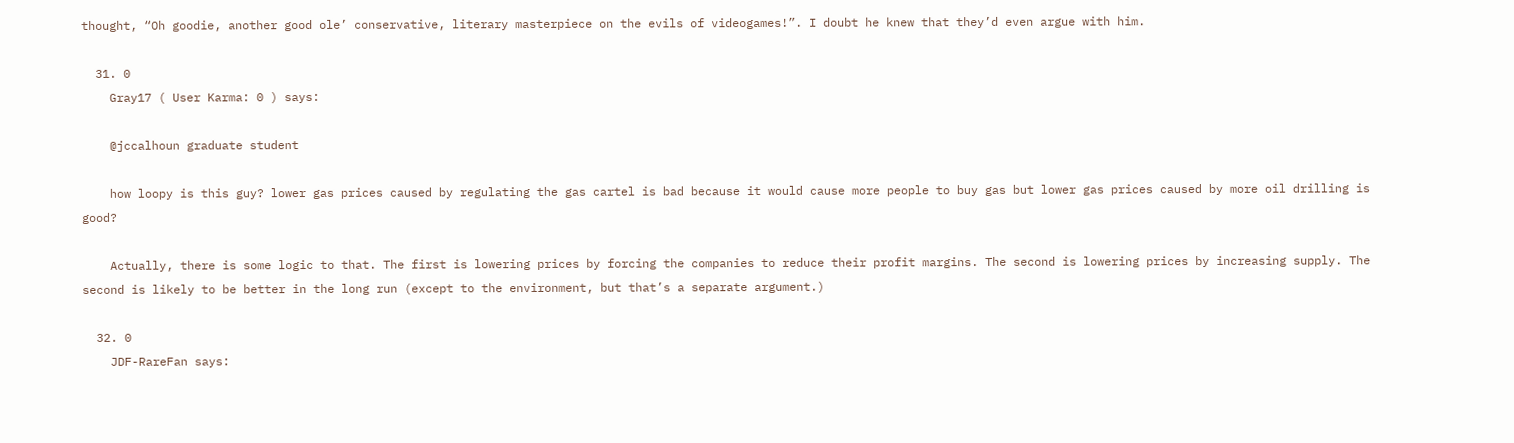thought, “Oh goodie, another good ole’ conservative, literary masterpiece on the evils of videogames!”. I doubt he knew that they’d even argue with him.

  31. 0
    Gray17 ( User Karma: 0 ) says:

    @jccalhoun graduate student

    how loopy is this guy? lower gas prices caused by regulating the gas cartel is bad because it would cause more people to buy gas but lower gas prices caused by more oil drilling is good?

    Actually, there is some logic to that. The first is lowering prices by forcing the companies to reduce their profit margins. The second is lowering prices by increasing supply. The second is likely to be better in the long run (except to the environment, but that’s a separate argument.)

  32. 0
    JDF-RareFan says: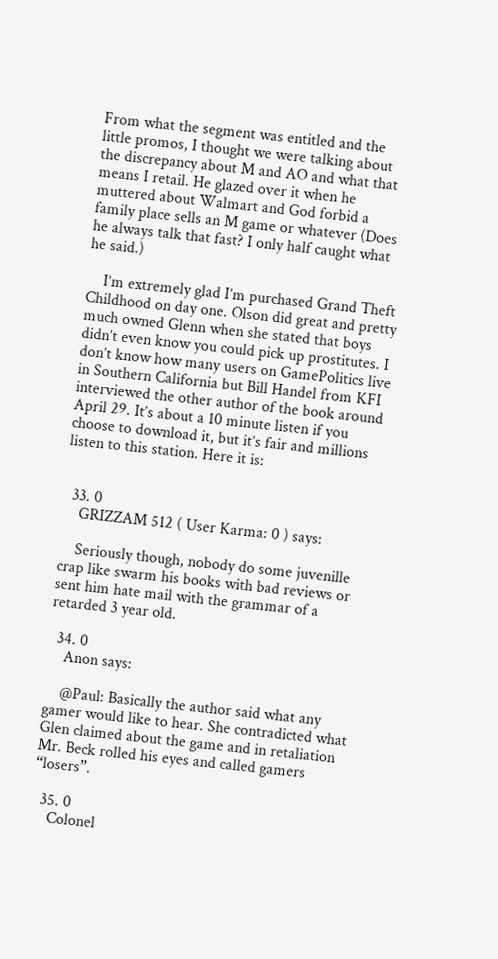From what the segment was entitled and the little promos, I thought we were talking about the discrepancy about M and AO and what that means I retail. He glazed over it when he muttered about Walmart and God forbid a family place sells an M game or whatever (Does he always talk that fast? I only half caught what he said.)

    I’m extremely glad I’m purchased Grand Theft Childhood on day one. Olson did great and pretty much owned Glenn when she stated that boys didn’t even know you could pick up prostitutes. I don’t know how many users on GamePolitics live in Southern California but Bill Handel from KFI interviewed the other author of the book around April 29. It’s about a 10 minute listen if you choose to download it, but it’s fair and millions listen to this station. Here it is:


  33. 0
    GRIZZAM 512 ( User Karma: 0 ) says:

    Seriously though, nobody do some juvenille crap like swarm his books with bad reviews or sent him hate mail with the grammar of a retarded 3 year old.

  34. 0
    Anon says:

    @Paul: Basically the author said what any gamer would like to hear. She contradicted what Glen claimed about the game and in retaliation Mr. Beck rolled his eyes and called gamers “losers”.

  35. 0
    Colonel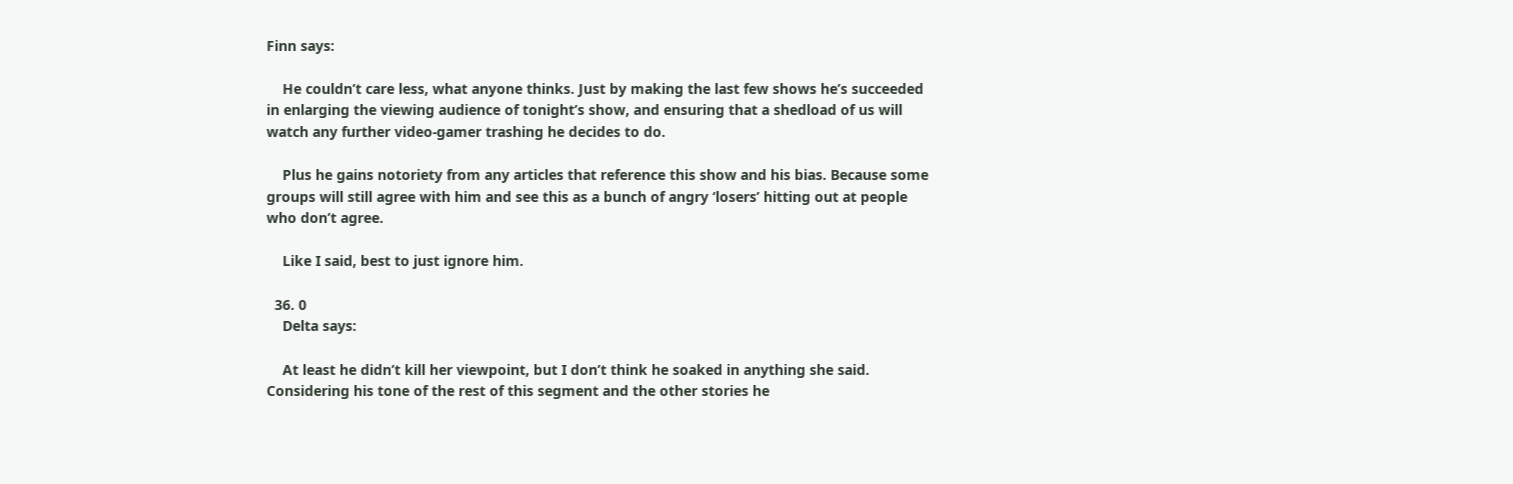Finn says:

    He couldn’t care less, what anyone thinks. Just by making the last few shows he’s succeeded in enlarging the viewing audience of tonight’s show, and ensuring that a shedload of us will watch any further video-gamer trashing he decides to do.

    Plus he gains notoriety from any articles that reference this show and his bias. Because some groups will still agree with him and see this as a bunch of angry ‘losers’ hitting out at people who don’t agree.

    Like I said, best to just ignore him.

  36. 0
    Delta says:

    At least he didn’t kill her viewpoint, but I don’t think he soaked in anything she said. Considering his tone of the rest of this segment and the other stories he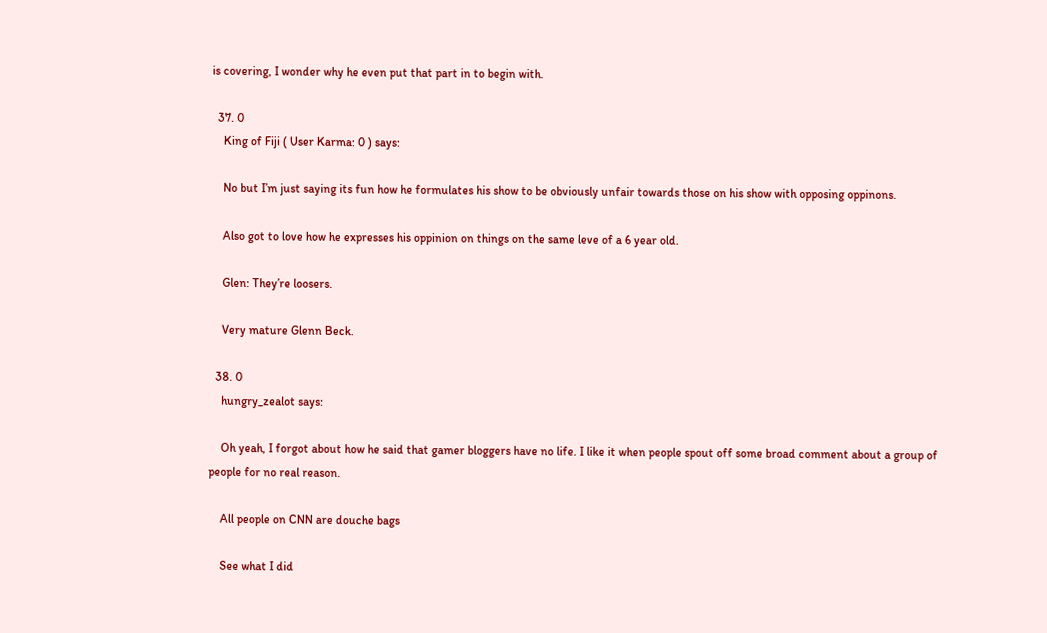is covering, I wonder why he even put that part in to begin with.

  37. 0
    King of Fiji ( User Karma: 0 ) says:

    No but I’m just saying its fun how he formulates his show to be obviously unfair towards those on his show with opposing oppinons.

    Also got to love how he expresses his oppinion on things on the same leve of a 6 year old.

    Glen: They’re loosers.

    Very mature Glenn Beck.

  38. 0
    hungry_zealot says:

    Oh yeah, I forgot about how he said that gamer bloggers have no life. I like it when people spout off some broad comment about a group of people for no real reason.

    All people on CNN are douche bags

    See what I did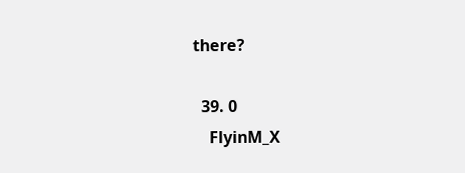there?

  39. 0
    FlyinM_X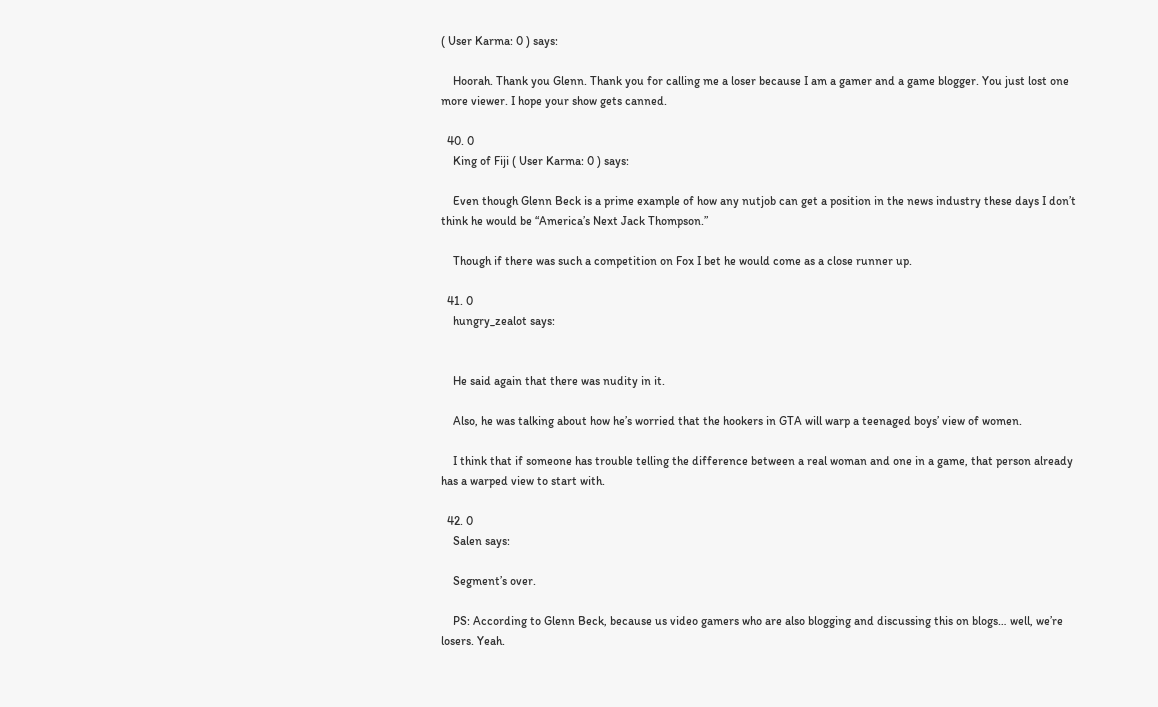( User Karma: 0 ) says:

    Hoorah. Thank you Glenn. Thank you for calling me a loser because I am a gamer and a game blogger. You just lost one more viewer. I hope your show gets canned.

  40. 0
    King of Fiji ( User Karma: 0 ) says:

    Even though Glenn Beck is a prime example of how any nutjob can get a position in the news industry these days I don’t think he would be “America’s Next Jack Thompson.”

    Though if there was such a competition on Fox I bet he would come as a close runner up.

  41. 0
    hungry_zealot says:


    He said again that there was nudity in it.

    Also, he was talking about how he’s worried that the hookers in GTA will warp a teenaged boys’ view of women.

    I think that if someone has trouble telling the difference between a real woman and one in a game, that person already has a warped view to start with.

  42. 0
    Salen says:

    Segment’s over.

    PS: According to Glenn Beck, because us video gamers who are also blogging and discussing this on blogs… well, we’re losers. Yeah.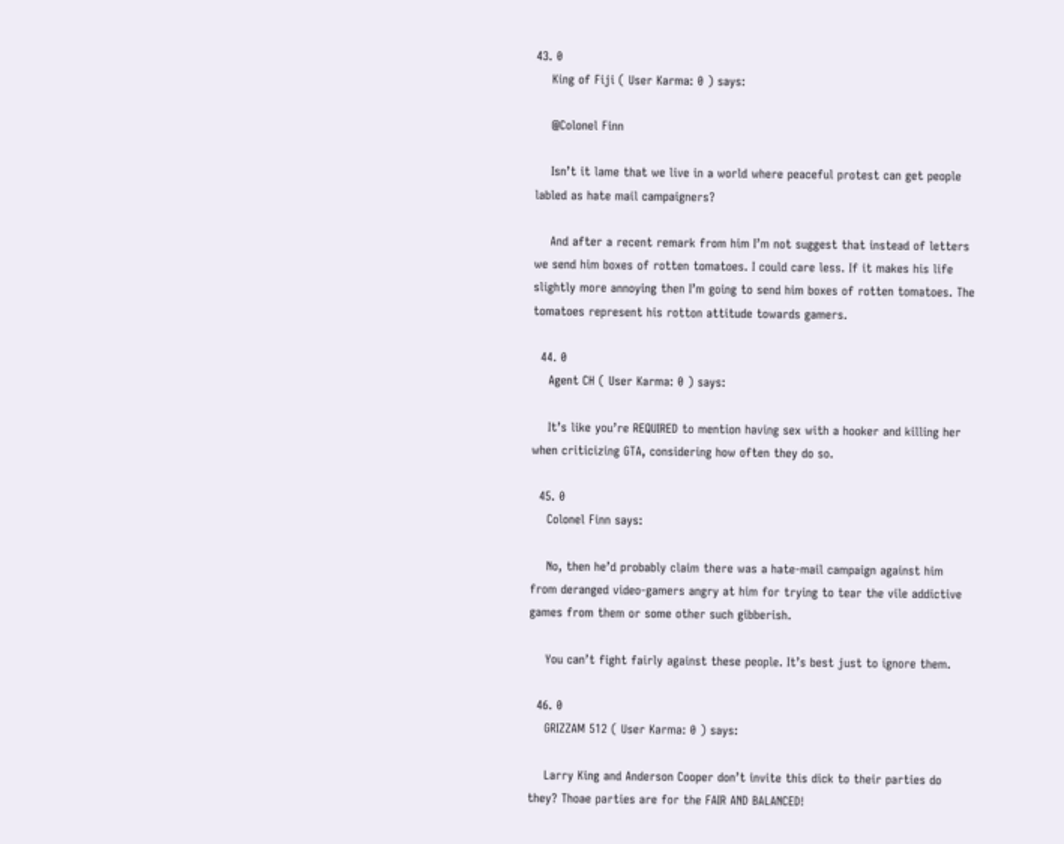43. 0
    King of Fiji ( User Karma: 0 ) says:

    @Colonel Finn

    Isn’t it lame that we live in a world where peaceful protest can get people labled as hate mail campaigners?

    And after a recent remark from him I’m not suggest that instead of letters we send him boxes of rotten tomatoes. I could care less. If it makes his life slightly more annoying then I’m going to send him boxes of rotten tomatoes. The tomatoes represent his rotton attitude towards gamers.

  44. 0
    Agent CH ( User Karma: 0 ) says:

    It’s like you’re REQUIRED to mention having sex with a hooker and killing her when criticizing GTA, considering how often they do so.

  45. 0
    Colonel Finn says:

    No, then he’d probably claim there was a hate-mail campaign against him from deranged video-gamers angry at him for trying to tear the vile addictive games from them or some other such gibberish.

    You can’t fight fairly against these people. It’s best just to ignore them.

  46. 0
    GRIZZAM 512 ( User Karma: 0 ) says:

    Larry King and Anderson Cooper don’t invite this dick to their parties do they? Thoae parties are for the FAIR AND BALANCED!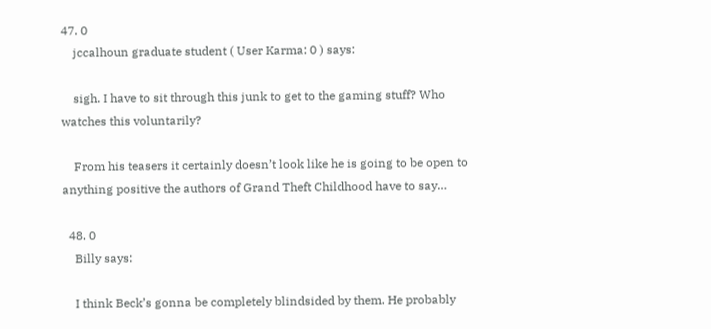47. 0
    jccalhoun graduate student ( User Karma: 0 ) says:

    sigh. I have to sit through this junk to get to the gaming stuff? Who watches this voluntarily?

    From his teasers it certainly doesn’t look like he is going to be open to anything positive the authors of Grand Theft Childhood have to say…

  48. 0
    Billy says:

    I think Beck’s gonna be completely blindsided by them. He probably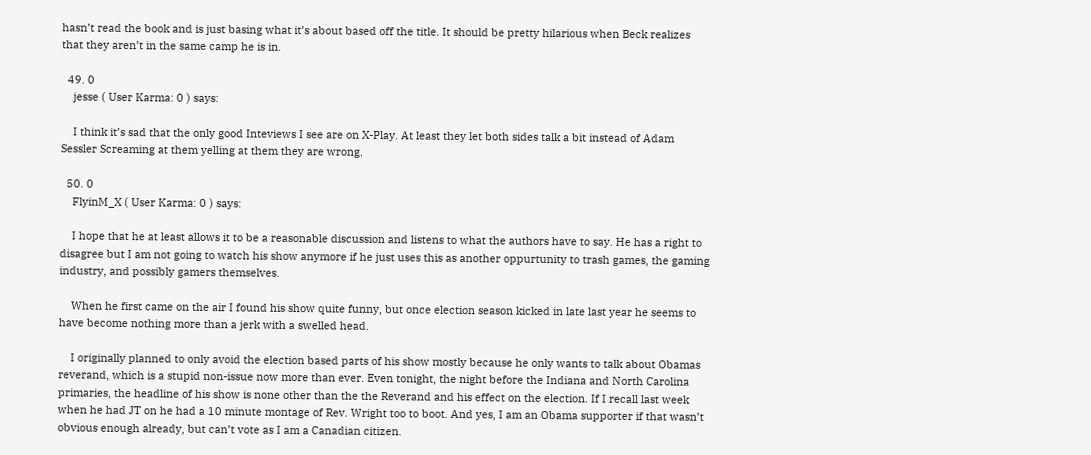hasn’t read the book and is just basing what it’s about based off the title. It should be pretty hilarious when Beck realizes that they aren’t in the same camp he is in.

  49. 0
    jesse ( User Karma: 0 ) says:

    I think it’s sad that the only good Inteviews I see are on X-Play. At least they let both sides talk a bit instead of Adam Sessler Screaming at them yelling at them they are wrong.

  50. 0
    FlyinM_X ( User Karma: 0 ) says:

    I hope that he at least allows it to be a reasonable discussion and listens to what the authors have to say. He has a right to disagree but I am not going to watch his show anymore if he just uses this as another oppurtunity to trash games, the gaming industry, and possibly gamers themselves.

    When he first came on the air I found his show quite funny, but once election season kicked in late last year he seems to have become nothing more than a jerk with a swelled head.

    I originally planned to only avoid the election based parts of his show mostly because he only wants to talk about Obamas reverand, which is a stupid non-issue now more than ever. Even tonight, the night before the Indiana and North Carolina primaries, the headline of his show is none other than the the Reverand and his effect on the election. If I recall last week when he had JT on he had a 10 minute montage of Rev. Wright too to boot. And yes, I am an Obama supporter if that wasn’t obvious enough already, but can’t vote as I am a Canadian citizen.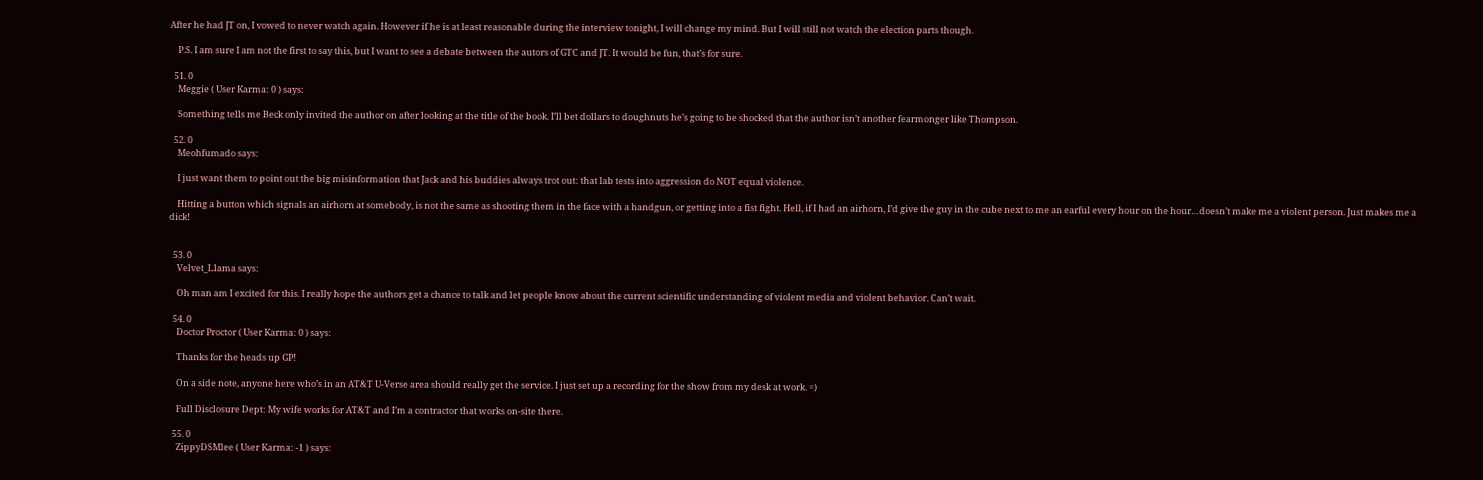After he had JT on, I vowed to never watch again. However if he is at least reasonable during the interview tonight, I will change my mind. But I will still not watch the election parts though.

    P.S. I am sure I am not the first to say this, but I want to see a debate between the autors of GTC and JT. It would be fun, that’s for sure.

  51. 0
    Meggie ( User Karma: 0 ) says:

    Something tells me Beck only invited the author on after looking at the title of the book. I’ll bet dollars to doughnuts he’s going to be shocked that the author isn’t another fearmonger like Thompson.

  52. 0
    Meohfumado says:

    I just want them to point out the big misinformation that Jack and his buddies always trot out: that lab tests into aggression do NOT equal violence.

    Hitting a button which signals an airhorn at somebody, is not the same as shooting them in the face with a handgun, or getting into a fist fight. Hell, if I had an airhorn, I’d give the guy in the cube next to me an earful every hour on the hour…doesn’t make me a violent person. Just makes me a dick!


  53. 0
    Velvet_Llama says:

    Oh man am I excited for this. I really hope the authors get a chance to talk and let people know about the current scientific understanding of violent media and violent behavior. Can’t wait.

  54. 0
    Doctor Proctor ( User Karma: 0 ) says:

    Thanks for the heads up GP!

    On a side note, anyone here who’s in an AT&T U-Verse area should really get the service. I just set up a recording for the show from my desk at work. =)

    Full Disclosure Dept: My wife works for AT&T and I’m a contractor that works on-site there.

  55. 0
    ZippyDSMlee ( User Karma: -1 ) says: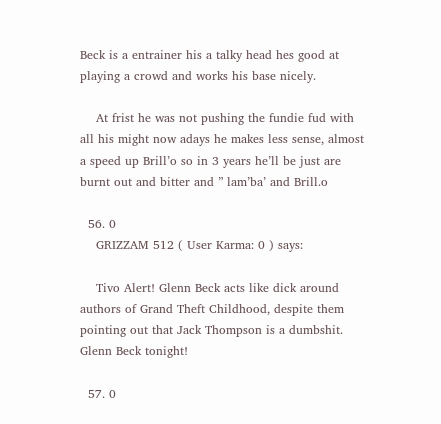Beck is a entrainer his a talky head hes good at playing a crowd and works his base nicely.

    At frist he was not pushing the fundie fud with all his might now adays he makes less sense, almost a speed up Brill’o so in 3 years he’ll be just are burnt out and bitter and ” lam’ba’ and Brill.o

  56. 0
    GRIZZAM 512 ( User Karma: 0 ) says:

    Tivo Alert! Glenn Beck acts like dick around authors of Grand Theft Childhood, despite them pointing out that Jack Thompson is a dumbshit. Glenn Beck tonight!

  57. 0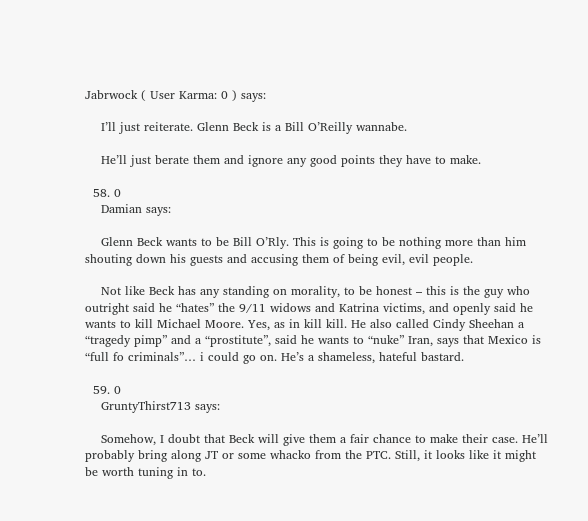Jabrwock ( User Karma: 0 ) says:

    I’ll just reiterate. Glenn Beck is a Bill O’Reilly wannabe.

    He’ll just berate them and ignore any good points they have to make.

  58. 0
    Damian says:

    Glenn Beck wants to be Bill O’Rly. This is going to be nothing more than him shouting down his guests and accusing them of being evil, evil people.

    Not like Beck has any standing on morality, to be honest – this is the guy who outright said he “hates” the 9/11 widows and Katrina victims, and openly said he wants to kill Michael Moore. Yes, as in kill kill. He also called Cindy Sheehan a “tragedy pimp” and a “prostitute”, said he wants to “nuke” Iran, says that Mexico is “full fo criminals”… i could go on. He’s a shameless, hateful bastard.

  59. 0
    GruntyThirst713 says:

    Somehow, I doubt that Beck will give them a fair chance to make their case. He’ll probably bring along JT or some whacko from the PTC. Still, it looks like it might be worth tuning in to.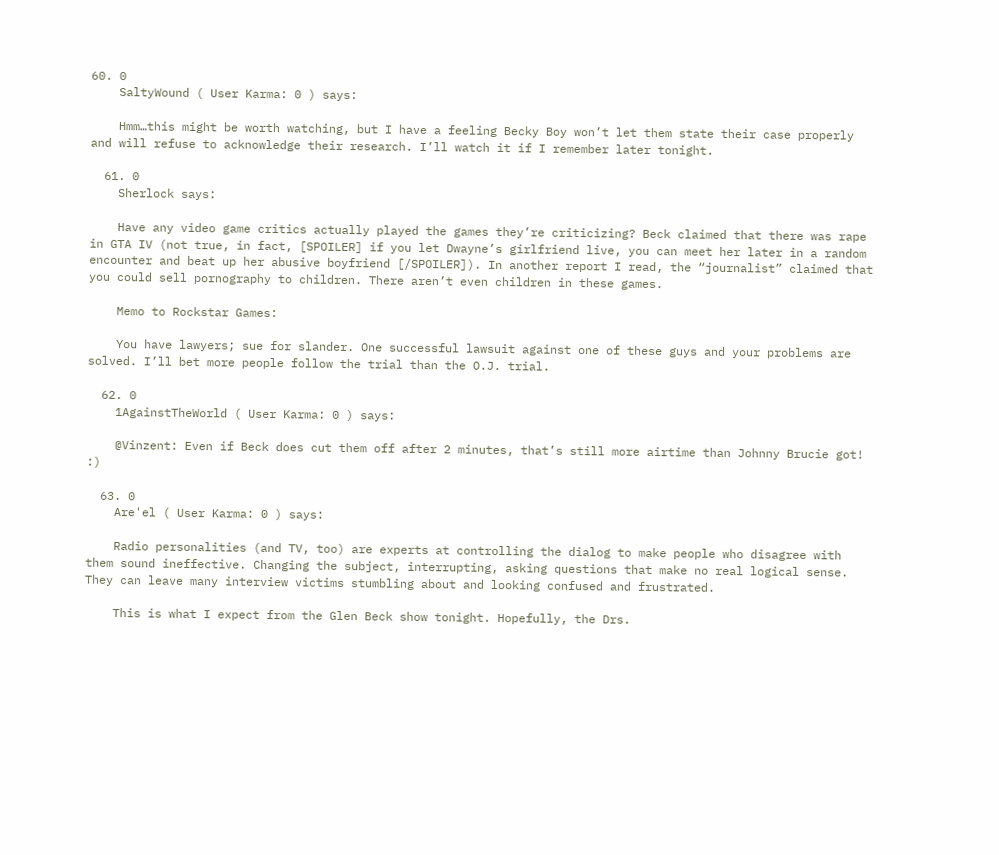60. 0
    SaltyWound ( User Karma: 0 ) says:

    Hmm…this might be worth watching, but I have a feeling Becky Boy won’t let them state their case properly and will refuse to acknowledge their research. I’ll watch it if I remember later tonight.

  61. 0
    Sherlock says:

    Have any video game critics actually played the games they’re criticizing? Beck claimed that there was rape in GTA IV (not true, in fact, [SPOILER] if you let Dwayne’s girlfriend live, you can meet her later in a random encounter and beat up her abusive boyfriend [/SPOILER]). In another report I read, the “journalist” claimed that you could sell pornography to children. There aren’t even children in these games.

    Memo to Rockstar Games:

    You have lawyers; sue for slander. One successful lawsuit against one of these guys and your problems are solved. I’ll bet more people follow the trial than the O.J. trial.

  62. 0
    1AgainstTheWorld ( User Karma: 0 ) says:

    @Vinzent: Even if Beck does cut them off after 2 minutes, that’s still more airtime than Johnny Brucie got! :)

  63. 0
    Are'el ( User Karma: 0 ) says:

    Radio personalities (and TV, too) are experts at controlling the dialog to make people who disagree with them sound ineffective. Changing the subject, interrupting, asking questions that make no real logical sense. They can leave many interview victims stumbling about and looking confused and frustrated.

    This is what I expect from the Glen Beck show tonight. Hopefully, the Drs.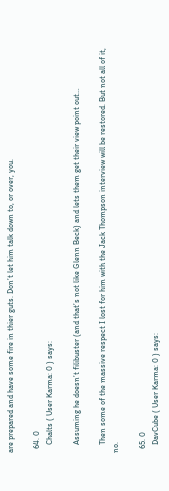are prepared and have some fire in thier guts. Don’t let him talk down to, or over, you.

  64. 0
    Chalts ( User Karma: 0 ) says:

    Assuming he doesn’t filibuster (and that’s not like Glenn Beck) and lets them get their view point out…

    Then some of the massive respect I lost for him with the Jack Thompson interview will be restored. But not all of it, no.

  65. 0
    DavCube ( User Karma: 0 ) says: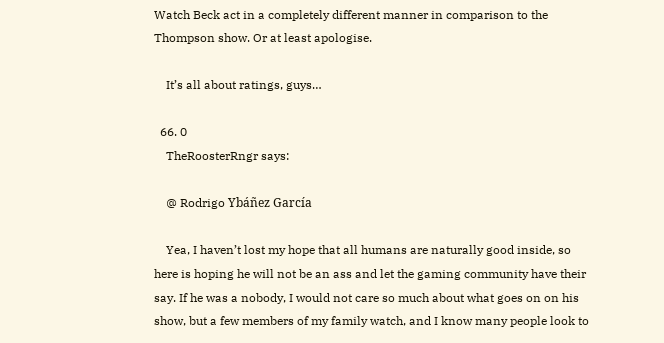Watch Beck act in a completely different manner in comparison to the Thompson show. Or at least apologise.

    It’s all about ratings, guys…

  66. 0
    TheRoosterRngr says:

    @ Rodrigo Ybáñez García

    Yea, I haven’t lost my hope that all humans are naturally good inside, so here is hoping he will not be an ass and let the gaming community have their say. If he was a nobody, I would not care so much about what goes on on his show, but a few members of my family watch, and I know many people look to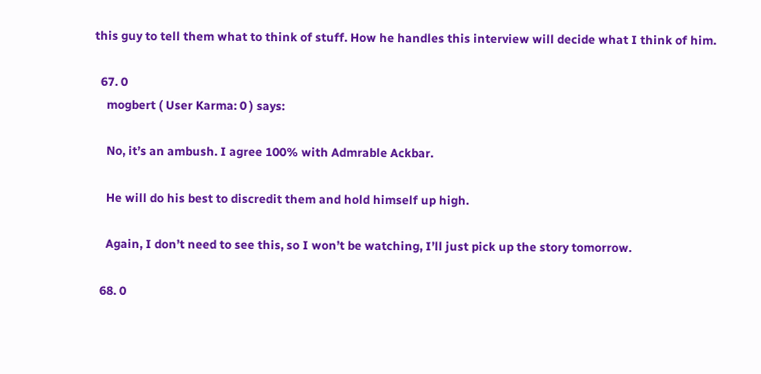this guy to tell them what to think of stuff. How he handles this interview will decide what I think of him.

  67. 0
    mogbert ( User Karma: 0 ) says:

    No, it’s an ambush. I agree 100% with Admrable Ackbar.

    He will do his best to discredit them and hold himself up high.

    Again, I don’t need to see this, so I won’t be watching, I’ll just pick up the story tomorrow.

  68. 0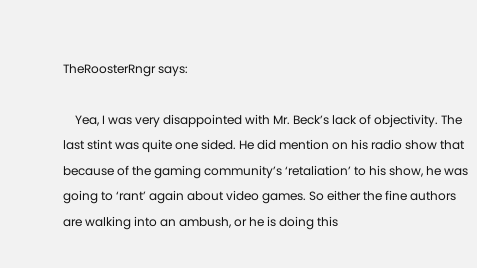TheRoosterRngr says:

    Yea, I was very disappointed with Mr. Beck’s lack of objectivity. The last stint was quite one sided. He did mention on his radio show that because of the gaming community’s ‘retaliation’ to his show, he was going to ‘rant’ again about video games. So either the fine authors are walking into an ambush, or he is doing this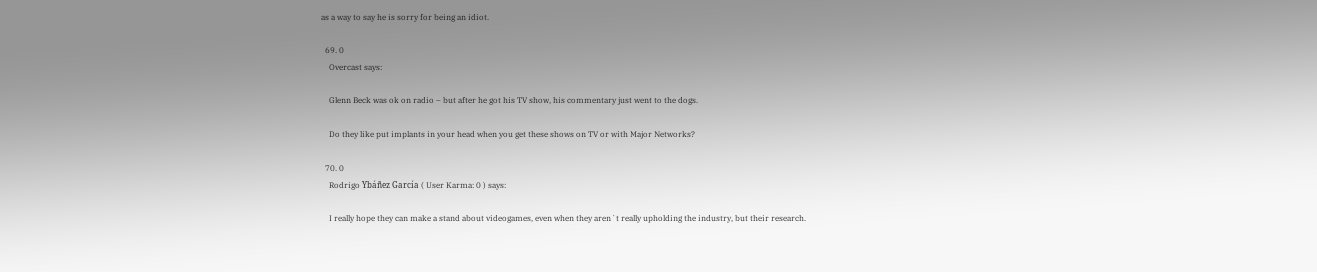as a way to say he is sorry for being an idiot.

  69. 0
    Overcast says:

    Glenn Beck was ok on radio – but after he got his TV show, his commentary just went to the dogs.

    Do they like put implants in your head when you get these shows on TV or with Major Networks?

  70. 0
    Rodrigo Ybáñez García ( User Karma: 0 ) says:

    I really hope they can make a stand about videogames, even when they aren´t really upholding the industry, but their research.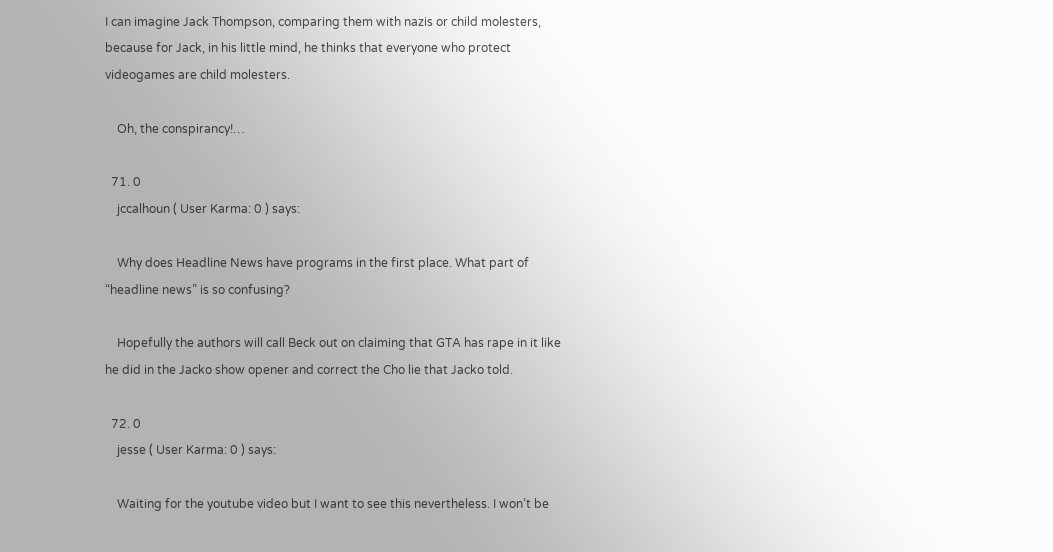I can imagine Jack Thompson, comparing them with nazis or child molesters, because for Jack, in his little mind, he thinks that everyone who protect videogames are child molesters.

    Oh, the conspirancy!…

  71. 0
    jccalhoun ( User Karma: 0 ) says:

    Why does Headline News have programs in the first place. What part of “headline news” is so confusing?

    Hopefully the authors will call Beck out on claiming that GTA has rape in it like he did in the Jacko show opener and correct the Cho lie that Jacko told.

  72. 0
    jesse ( User Karma: 0 ) says:

    Waiting for the youtube video but I want to see this nevertheless. I won’t be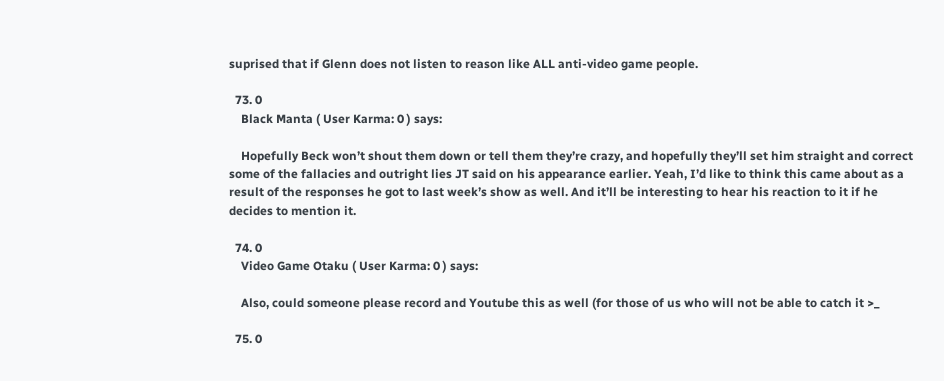suprised that if Glenn does not listen to reason like ALL anti-video game people.

  73. 0
    Black Manta ( User Karma: 0 ) says:

    Hopefully Beck won’t shout them down or tell them they’re crazy, and hopefully they’ll set him straight and correct some of the fallacies and outright lies JT said on his appearance earlier. Yeah, I’d like to think this came about as a result of the responses he got to last week’s show as well. And it’ll be interesting to hear his reaction to it if he decides to mention it.

  74. 0
    Video Game Otaku ( User Karma: 0 ) says:

    Also, could someone please record and Youtube this as well (for those of us who will not be able to catch it >_

  75. 0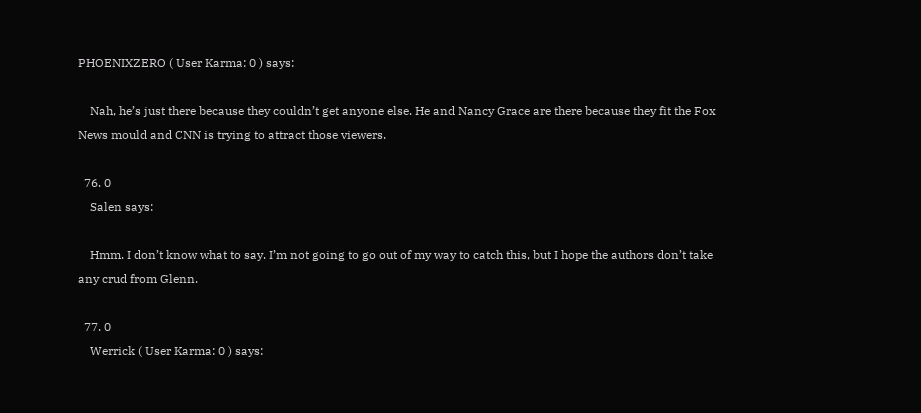PHOENIXZERO ( User Karma: 0 ) says:

    Nah, he’s just there because they couldn’t get anyone else. He and Nancy Grace are there because they fit the Fox News mould and CNN is trying to attract those viewers.

  76. 0
    Salen says:

    Hmm. I don’t know what to say. I’m not going to go out of my way to catch this, but I hope the authors don’t take any crud from Glenn.

  77. 0
    Werrick ( User Karma: 0 ) says: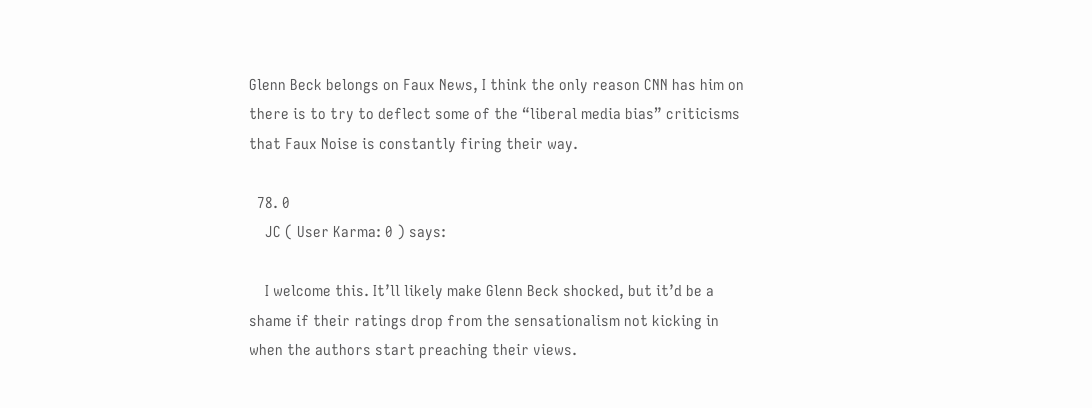Glenn Beck belongs on Faux News, I think the only reason CNN has him on there is to try to deflect some of the “liberal media bias” criticisms that Faux Noise is constantly firing their way.

  78. 0
    JC ( User Karma: 0 ) says:

    I welcome this. It’ll likely make Glenn Beck shocked, but it’d be a shame if their ratings drop from the sensationalism not kicking in when the authors start preaching their views.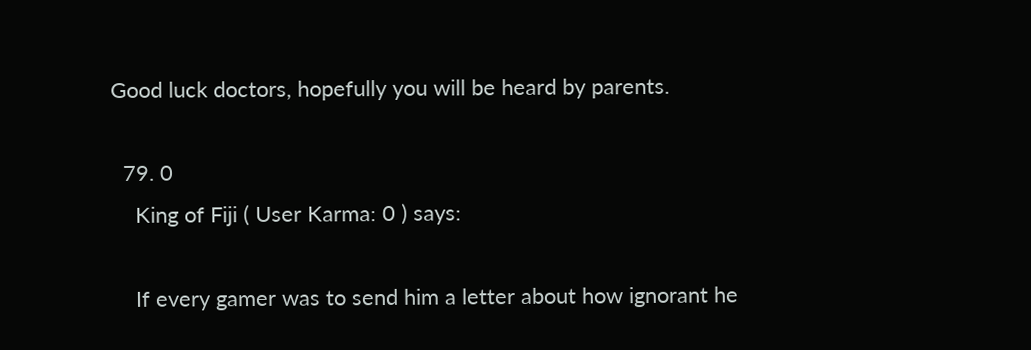Good luck doctors, hopefully you will be heard by parents.

  79. 0
    King of Fiji ( User Karma: 0 ) says:

    If every gamer was to send him a letter about how ignorant he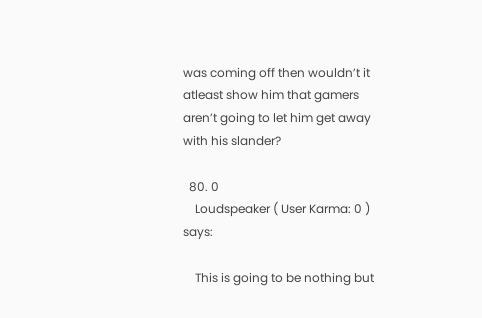was coming off then wouldn’t it atleast show him that gamers aren’t going to let him get away with his slander?

  80. 0
    Loudspeaker ( User Karma: 0 ) says:

    This is going to be nothing but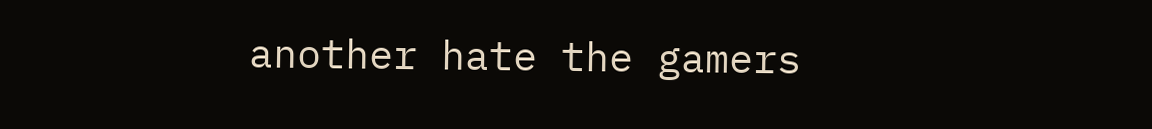another hate the gamers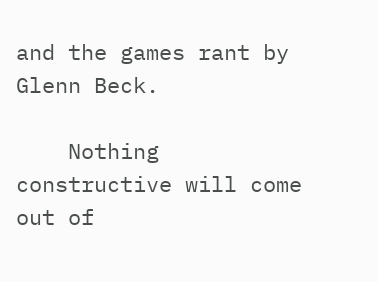and the games rant by Glenn Beck.

    Nothing constructive will come out of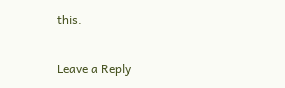this.

Leave a Reply